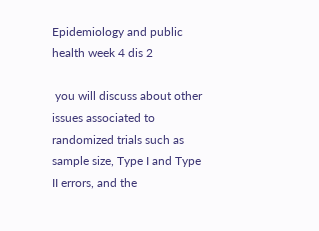Epidemiology and public health week 4 dis 2

 you will discuss about other issues associated to randomized trials such as sample size, Type I and Type II errors, and the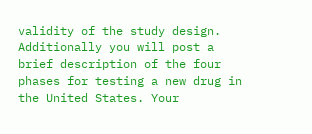validity of the study design. Additionally you will post a brief description of the four phases for testing a new drug in the United States. Your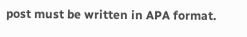post must be written in APA format.